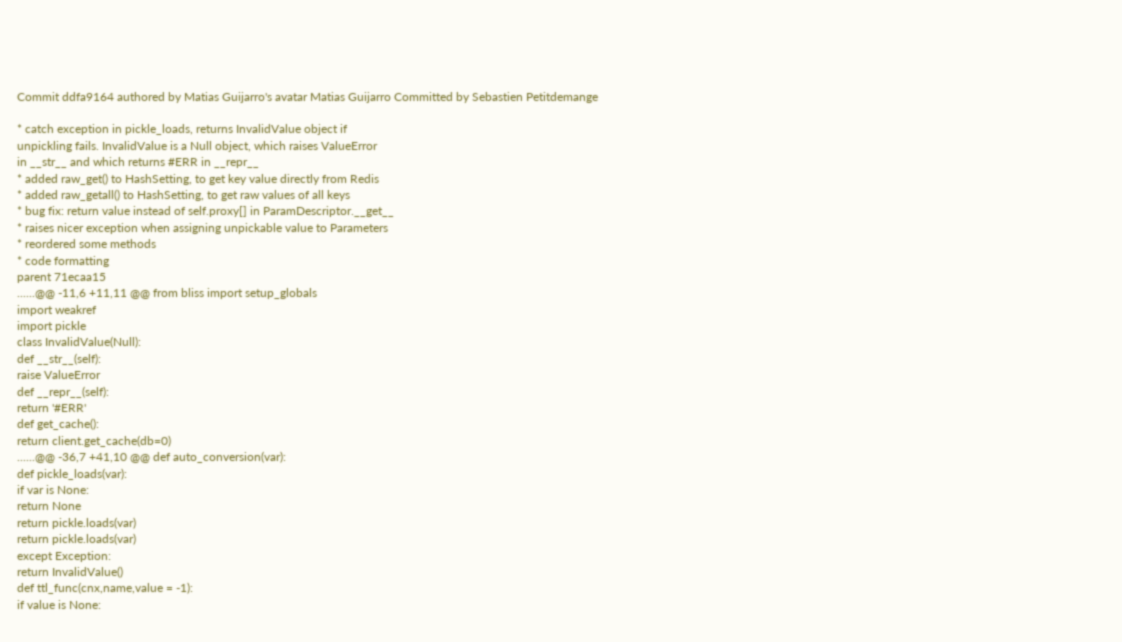Commit ddfa9164 authored by Matias Guijarro's avatar Matias Guijarro Committed by Sebastien Petitdemange

* catch exception in pickle_loads, returns InvalidValue object if
unpickling fails. InvalidValue is a Null object, which raises ValueError
in __str__ and which returns #ERR in __repr__
* added raw_get() to HashSetting, to get key value directly from Redis
* added raw_getall() to HashSetting, to get raw values of all keys
* bug fix: return value instead of self.proxy[] in ParamDescriptor.__get__
* raises nicer exception when assigning unpickable value to Parameters
* reordered some methods
* code formatting
parent 71ecaa15
......@@ -11,6 +11,11 @@ from bliss import setup_globals
import weakref
import pickle
class InvalidValue(Null):
def __str__(self):
raise ValueError
def __repr__(self):
return '#ERR'
def get_cache():
return client.get_cache(db=0)
......@@ -36,7 +41,10 @@ def auto_conversion(var):
def pickle_loads(var):
if var is None:
return None
return pickle.loads(var)
return pickle.loads(var)
except Exception:
return InvalidValue()
def ttl_func(cnx,name,value = -1):
if value is None: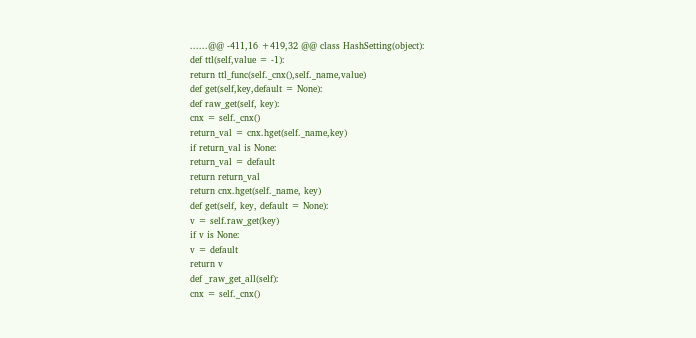......@@ -411,16 +419,32 @@ class HashSetting(object):
def ttl(self,value = -1):
return ttl_func(self._cnx(),self._name,value)
def get(self,key,default = None):
def raw_get(self, key):
cnx = self._cnx()
return_val = cnx.hget(self._name,key)
if return_val is None:
return_val = default
return return_val
return cnx.hget(self._name, key)
def get(self, key, default = None):
v = self.raw_get(key)
if v is None:
v = default
return v
def _raw_get_all(self):
cnx = self._cnx()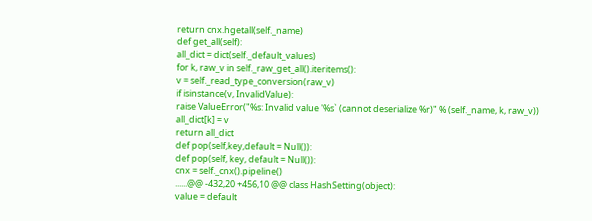return cnx.hgetall(self._name)
def get_all(self):
all_dict = dict(self._default_values)
for k, raw_v in self._raw_get_all().iteritems():
v = self._read_type_conversion(raw_v)
if isinstance(v, InvalidValue):
raise ValueError("%s: Invalid value '%s` (cannot deserialize %r)" % (self._name, k, raw_v))
all_dict[k] = v
return all_dict
def pop(self,key,default = Null()):
def pop(self, key, default = Null()):
cnx = self._cnx().pipeline()
......@@ -432,20 +456,10 @@ class HashSetting(object):
value = default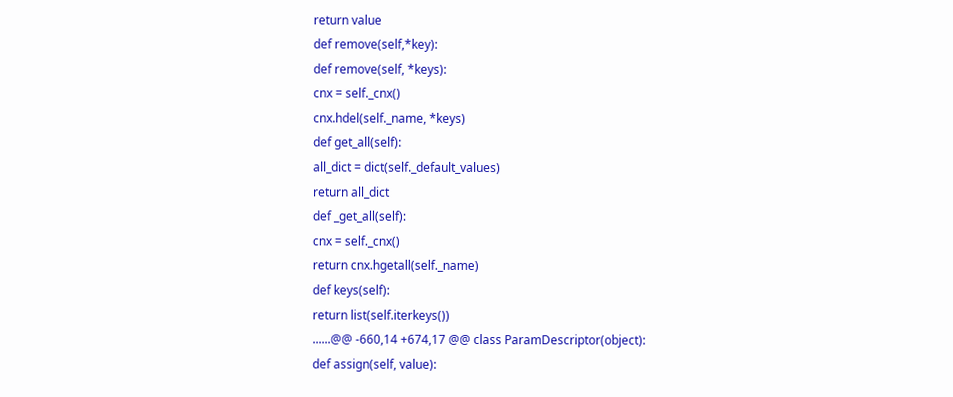return value
def remove(self,*key):
def remove(self, *keys):
cnx = self._cnx()
cnx.hdel(self._name, *keys)
def get_all(self):
all_dict = dict(self._default_values)
return all_dict
def _get_all(self):
cnx = self._cnx()
return cnx.hgetall(self._name)
def keys(self):
return list(self.iterkeys())
......@@ -660,14 +674,17 @@ class ParamDescriptor(object):
def assign(self, value):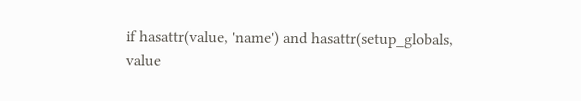if hasattr(value, 'name') and hasattr(setup_globals,
value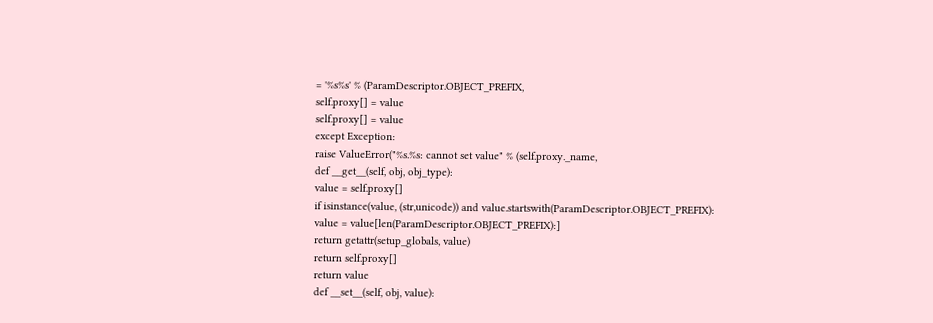= '%s%s' % (ParamDescriptor.OBJECT_PREFIX,
self.proxy[] = value
self.proxy[] = value
except Exception:
raise ValueError("%s.%s: cannot set value" % (self.proxy._name,
def __get__(self, obj, obj_type):
value = self.proxy[]
if isinstance(value, (str,unicode)) and value.startswith(ParamDescriptor.OBJECT_PREFIX):
value = value[len(ParamDescriptor.OBJECT_PREFIX):]
return getattr(setup_globals, value)
return self.proxy[]
return value
def __set__(self, obj, value):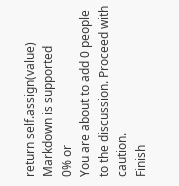return self.assign(value)
Markdown is supported
0% or
You are about to add 0 people to the discussion. Proceed with caution.
Finish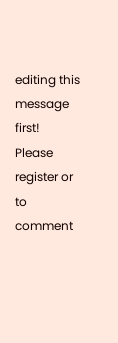editing this message first!
Please register or to comment